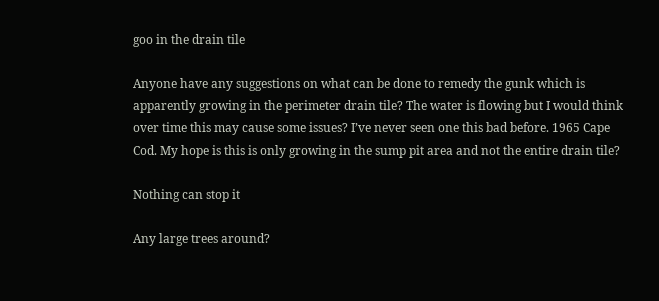goo in the drain tile

Anyone have any suggestions on what can be done to remedy the gunk which is apparently growing in the perimeter drain tile? The water is flowing but I would think over time this may cause some issues? I’ve never seen one this bad before. 1965 Cape Cod. My hope is this is only growing in the sump pit area and not the entire drain tile?

Nothing can stop it

Any large trees around?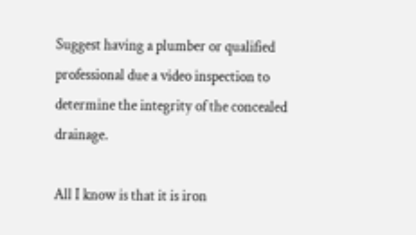Suggest having a plumber or qualified professional due a video inspection to determine the integrity of the concealed drainage.

All I know is that it is iron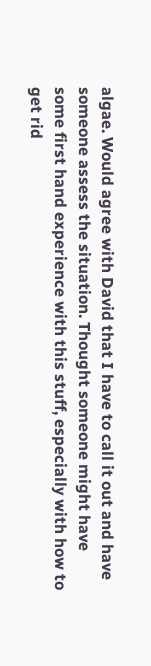algae. Would agree with David that I have to call it out and have someone assess the situation. Thought someone might have some first hand experience with this stuff, especially with how to get rid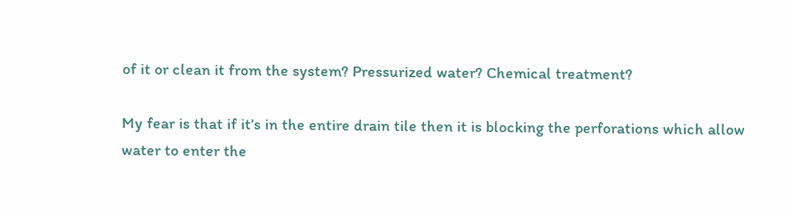of it or clean it from the system? Pressurized water? Chemical treatment?

My fear is that if it’s in the entire drain tile then it is blocking the perforations which allow water to enter the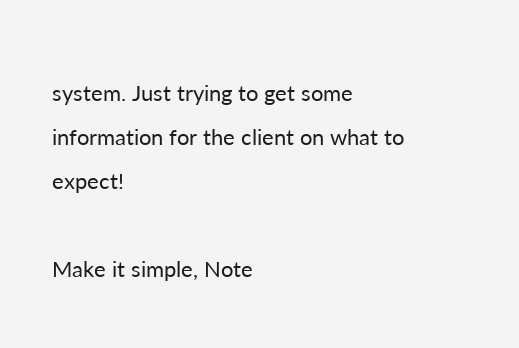system. Just trying to get some information for the client on what to expect!

Make it simple, Note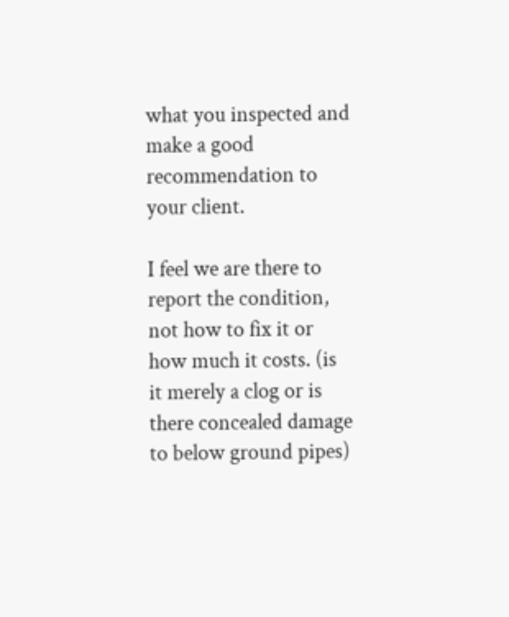what you inspected and make a good recommendation to your client.

I feel we are there to report the condition, not how to fix it or how much it costs. (is it merely a clog or is there concealed damage to below ground pipes)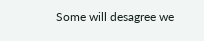Some will desagree we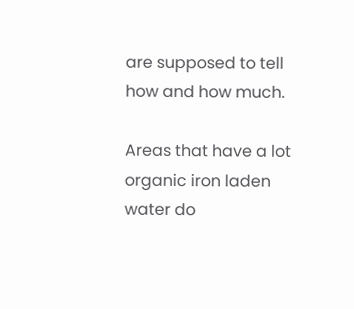are supposed to tell how and how much.

Areas that have a lot organic iron laden water do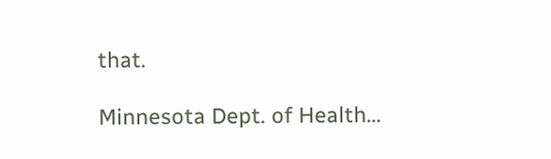that.

Minnesota Dept. of Health…